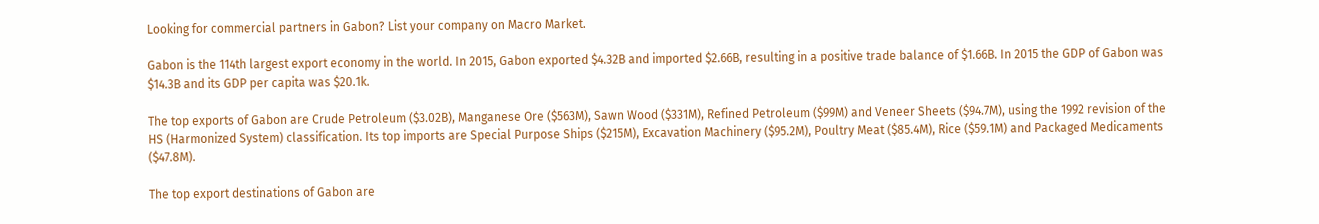Looking for commercial partners in Gabon? List your company on Macro Market.

Gabon is the 114th largest export economy in the world. In 2015, Gabon exported $4.32B and imported $2.66B, resulting in a positive trade balance of $1.66B. In 2015 the GDP of Gabon was $14.3B and its GDP per capita was $20.1k.

The top exports of Gabon are Crude Petroleum ($3.02B), Manganese Ore ($563M), Sawn Wood ($331M), Refined Petroleum ($99M) and Veneer Sheets ($94.7M), using the 1992 revision of the HS (Harmonized System) classification. Its top imports are Special Purpose Ships ($215M), Excavation Machinery ($95.2M), Poultry Meat ($85.4M), Rice ($59.1M) and Packaged Medicaments ($47.8M).

The top export destinations of Gabon are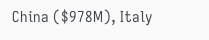China ($978M), Italy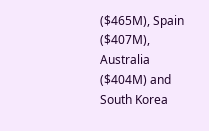($465M), Spain ($407M), Australia ($404M) and South Korea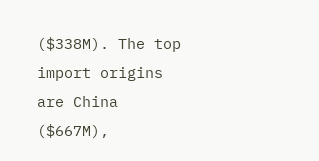($338M). The top import origins are China ($667M),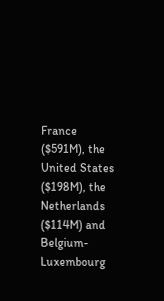France ($591M), the United States ($198M), the Netherlands ($114M) and Belgium-Luxembourg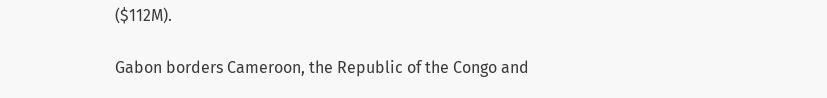($112M).

Gabon borders Cameroon, the Republic of the Congo and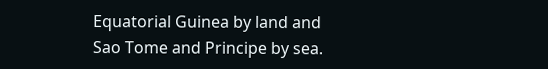Equatorial Guinea by land and Sao Tome and Principe by sea.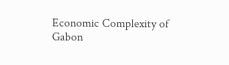Economic Complexity of Gabon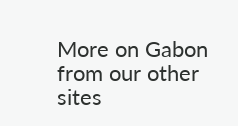More on Gabon from our other sites